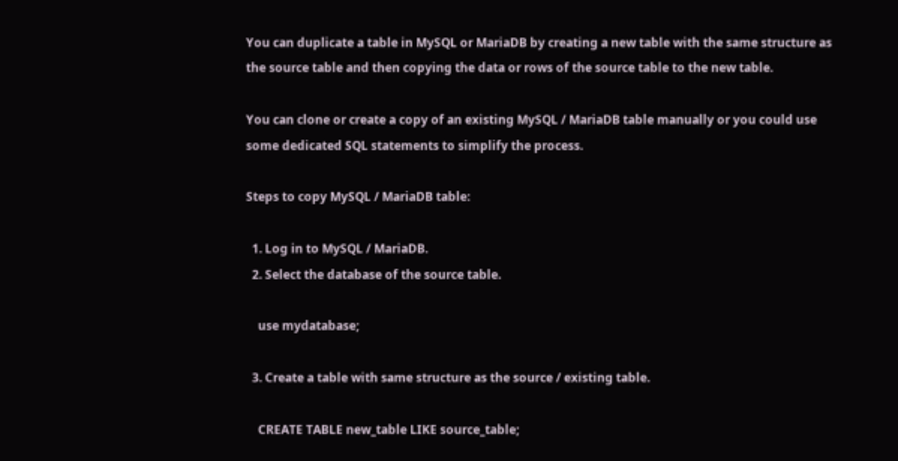You can duplicate a table in MySQL or MariaDB by creating a new table with the same structure as the source table and then copying the data or rows of the source table to the new table.

You can clone or create a copy of an existing MySQL / MariaDB table manually or you could use some dedicated SQL statements to simplify the process.

Steps to copy MySQL / MariaDB table:

  1. Log in to MySQL / MariaDB.
  2. Select the database of the source table.

    use mydatabase;

  3. Create a table with same structure as the source / existing table.

    CREATE TABLE new_table LIKE source_table;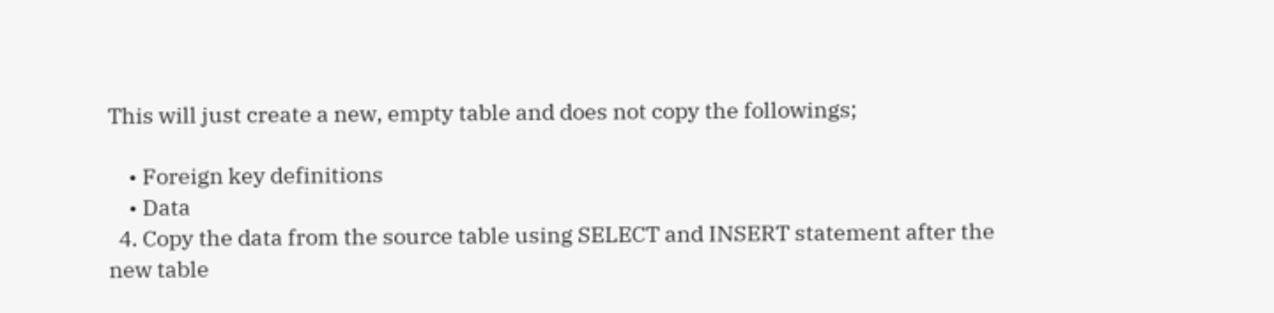This will just create a new, empty table and does not copy the followings;

    • Foreign key definitions
    • Data
  4. Copy the data from the source table using SELECT and INSERT statement after the new table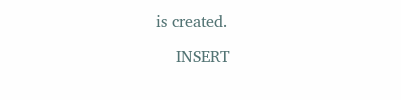is created.

    INSERT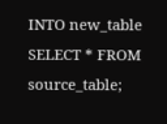INTO new_table SELECT * FROM source_table;